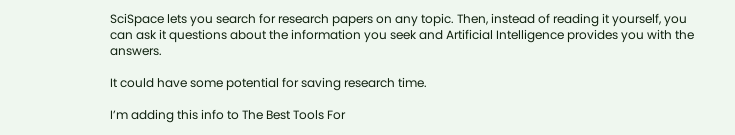SciSpace lets you search for research papers on any topic. Then, instead of reading it yourself, you can ask it questions about the information you seek and Artificial Intelligence provides you with the answers.

It could have some potential for saving research time.

I’m adding this info to The Best Tools For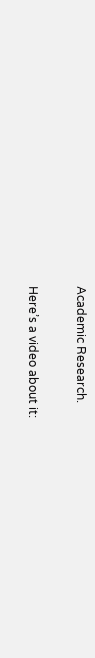Academic Research.

Here’s a video about it: